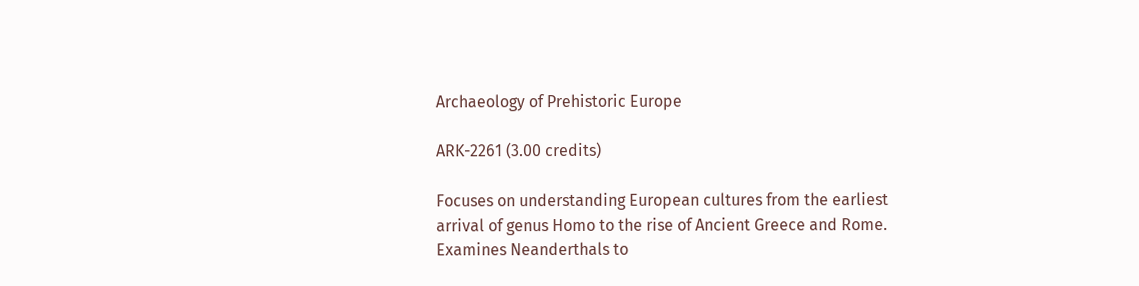Archaeology of Prehistoric Europe

ARK-2261 (3.00 credits)

Focuses on understanding European cultures from the earliest arrival of genus Homo to the rise of Ancient Greece and Rome. Examines Neanderthals to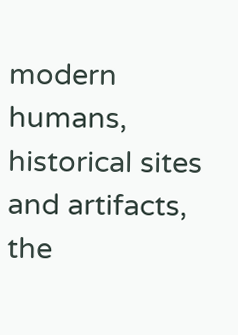modern humans, historical sites and artifacts, the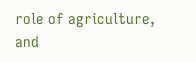role of agriculture, and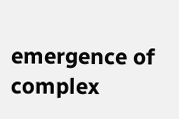emergence of complex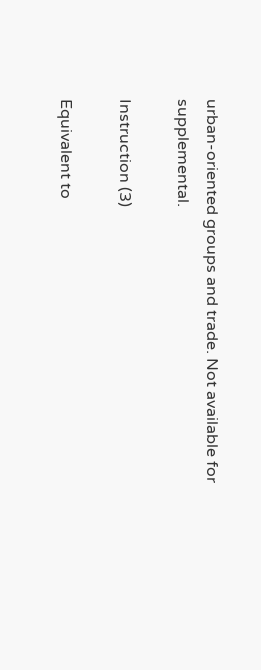urban-oriented groups and trade. Not available for supplemental.

Instruction (3)

Equivalent to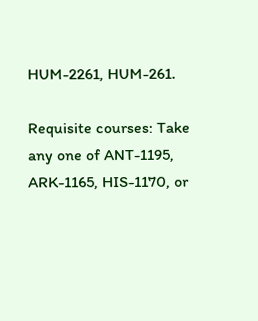HUM-2261, HUM-261.

Requisite courses: Take any one of ANT-1195, ARK-1165, HIS-1170, or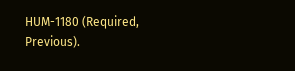HUM-1180 (Required, Previous).